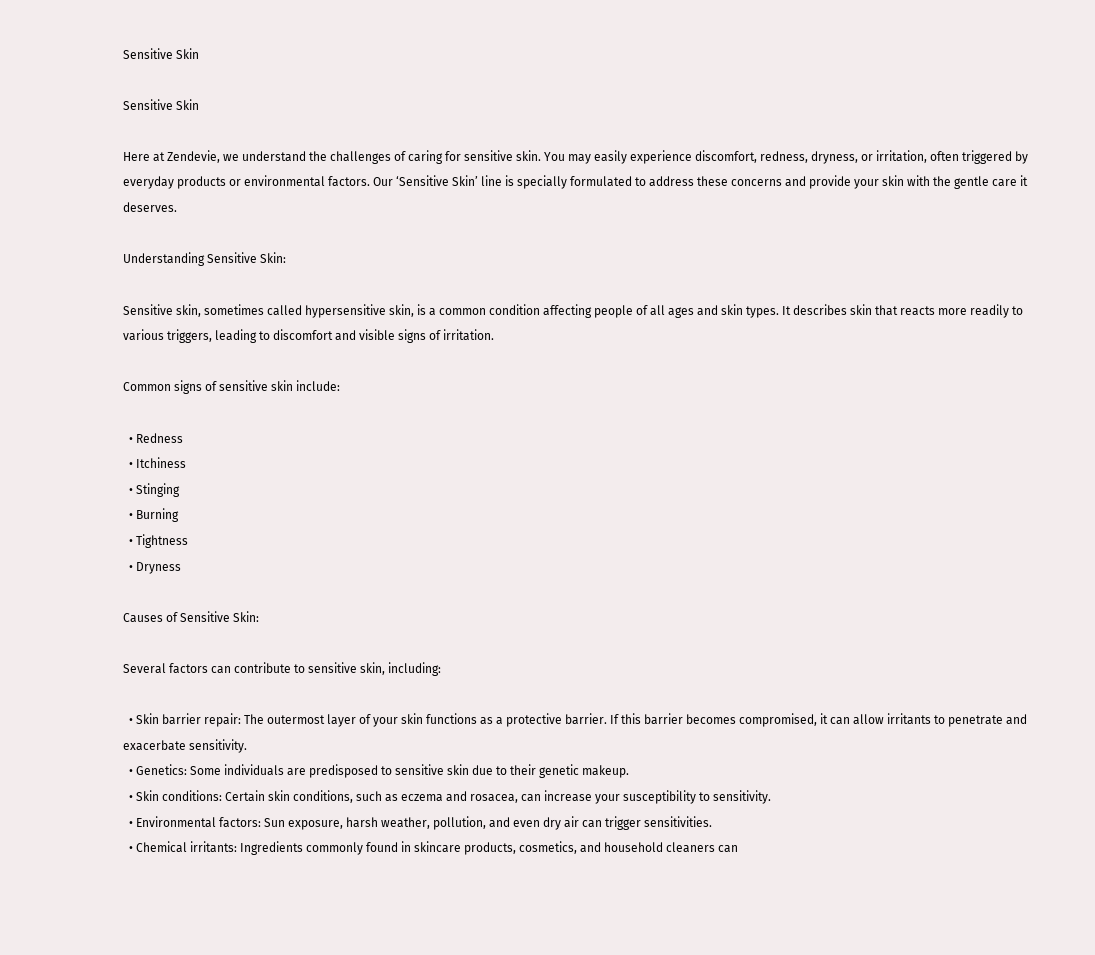Sensitive Skin

Sensitive Skin

Here at Zendevie, we understand the challenges of caring for sensitive skin. You may easily experience discomfort, redness, dryness, or irritation, often triggered by everyday products or environmental factors. Our ‘Sensitive Skin’ line is specially formulated to address these concerns and provide your skin with the gentle care it deserves.

Understanding Sensitive Skin:

Sensitive skin, sometimes called hypersensitive skin, is a common condition affecting people of all ages and skin types. It describes skin that reacts more readily to various triggers, leading to discomfort and visible signs of irritation.

Common signs of sensitive skin include:

  • Redness
  • Itchiness
  • Stinging
  • Burning
  • Tightness
  • Dryness

Causes of Sensitive Skin:

Several factors can contribute to sensitive skin, including:

  • Skin barrier repair: The outermost layer of your skin functions as a protective barrier. If this barrier becomes compromised, it can allow irritants to penetrate and exacerbate sensitivity.
  • Genetics: Some individuals are predisposed to sensitive skin due to their genetic makeup.
  • Skin conditions: Certain skin conditions, such as eczema and rosacea, can increase your susceptibility to sensitivity.
  • Environmental factors: Sun exposure, harsh weather, pollution, and even dry air can trigger sensitivities.
  • Chemical irritants: Ingredients commonly found in skincare products, cosmetics, and household cleaners can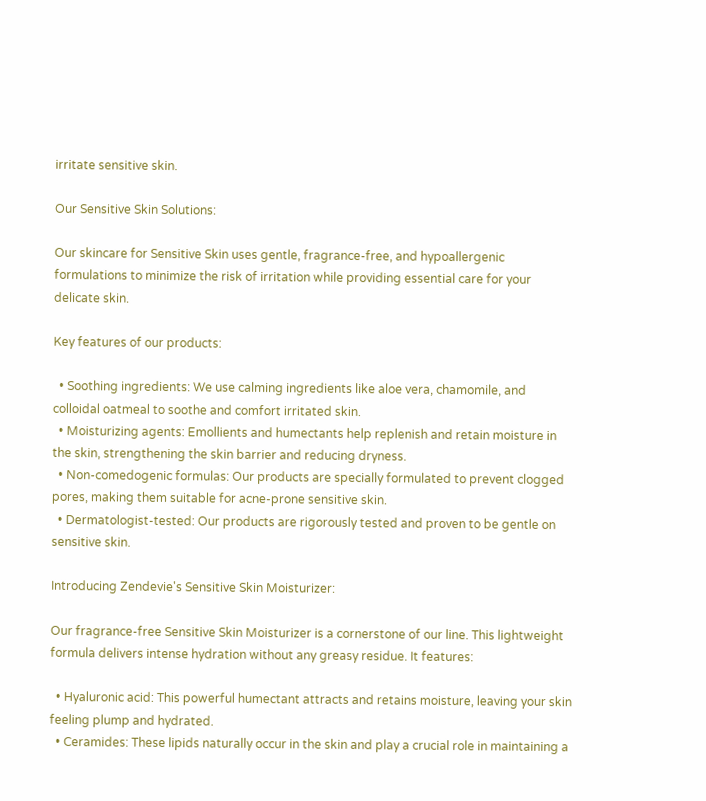irritate sensitive skin.

Our Sensitive Skin Solutions:

Our skincare for Sensitive Skin uses gentle, fragrance-free, and hypoallergenic formulations to minimize the risk of irritation while providing essential care for your delicate skin.

Key features of our products:

  • Soothing ingredients: We use calming ingredients like aloe vera, chamomile, and colloidal oatmeal to soothe and comfort irritated skin.
  • Moisturizing agents: Emollients and humectants help replenish and retain moisture in the skin, strengthening the skin barrier and reducing dryness.
  • Non-comedogenic formulas: Our products are specially formulated to prevent clogged pores, making them suitable for acne-prone sensitive skin.
  • Dermatologist-tested: Our products are rigorously tested and proven to be gentle on sensitive skin.

Introducing Zendevie's Sensitive Skin Moisturizer:

Our fragrance-free Sensitive Skin Moisturizer is a cornerstone of our line. This lightweight formula delivers intense hydration without any greasy residue. It features:

  • Hyaluronic acid: This powerful humectant attracts and retains moisture, leaving your skin feeling plump and hydrated.
  • Ceramides: These lipids naturally occur in the skin and play a crucial role in maintaining a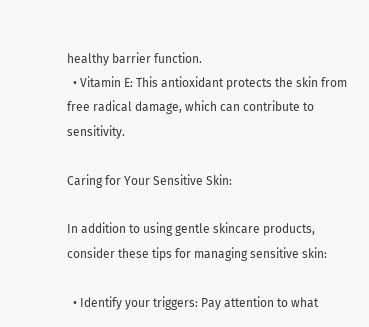healthy barrier function.
  • Vitamin E: This antioxidant protects the skin from free radical damage, which can contribute to sensitivity.

Caring for Your Sensitive Skin:

In addition to using gentle skincare products, consider these tips for managing sensitive skin:

  • Identify your triggers: Pay attention to what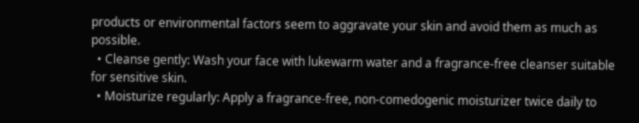products or environmental factors seem to aggravate your skin and avoid them as much as possible.
  • Cleanse gently: Wash your face with lukewarm water and a fragrance-free cleanser suitable for sensitive skin.
  • Moisturize regularly: Apply a fragrance-free, non-comedogenic moisturizer twice daily to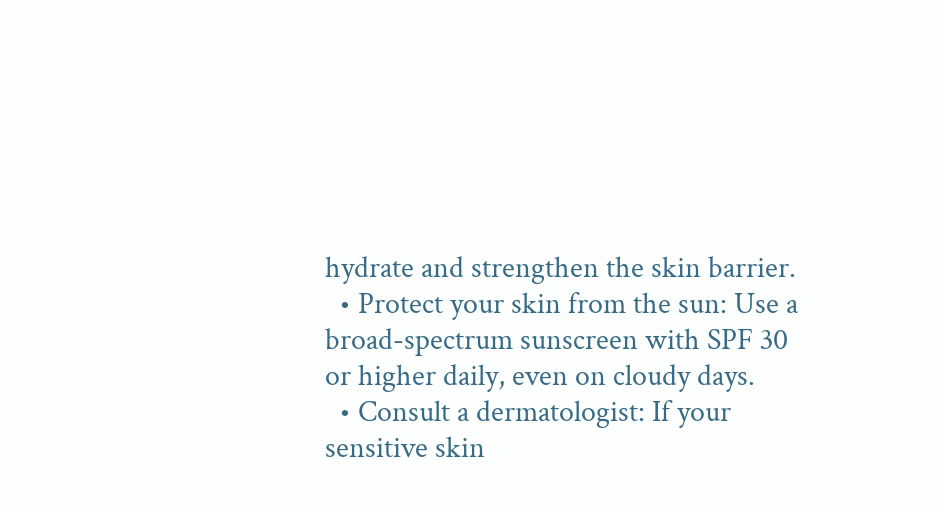hydrate and strengthen the skin barrier.
  • Protect your skin from the sun: Use a broad-spectrum sunscreen with SPF 30 or higher daily, even on cloudy days.
  • Consult a dermatologist: If your sensitive skin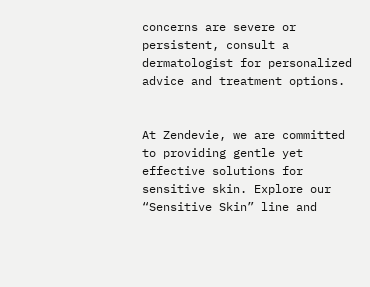concerns are severe or persistent, consult a dermatologist for personalized advice and treatment options.


At Zendevie, we are committed to providing gentle yet effective solutions for sensitive skin. Explore our “Sensitive Skin” line and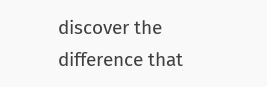discover the difference that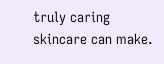truly caring skincare can make.